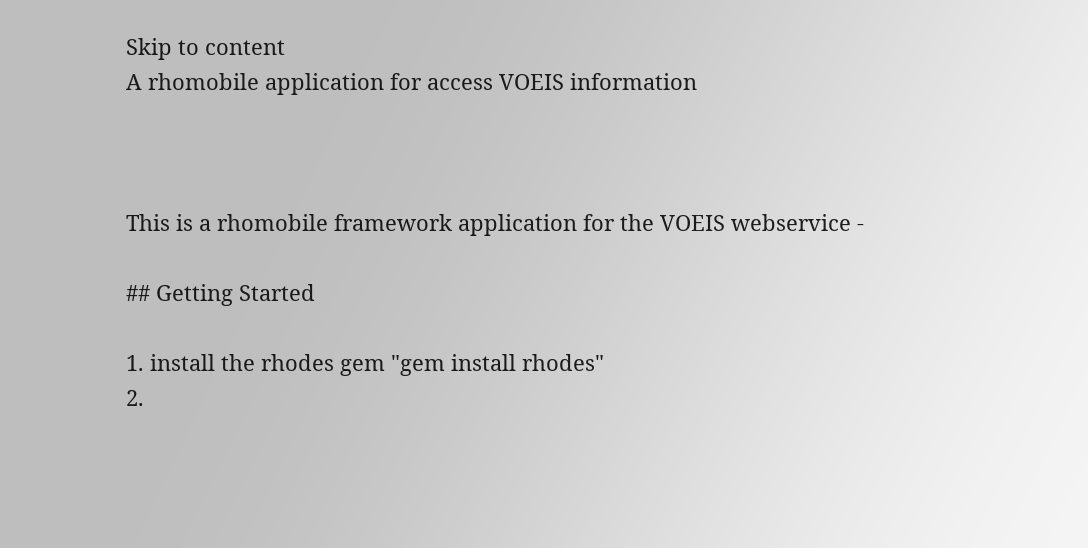Skip to content
A rhomobile application for access VOEIS information



This is a rhomobile framework application for the VOEIS webservice -

## Getting Started

1. install the rhodes gem "gem install rhodes"
2.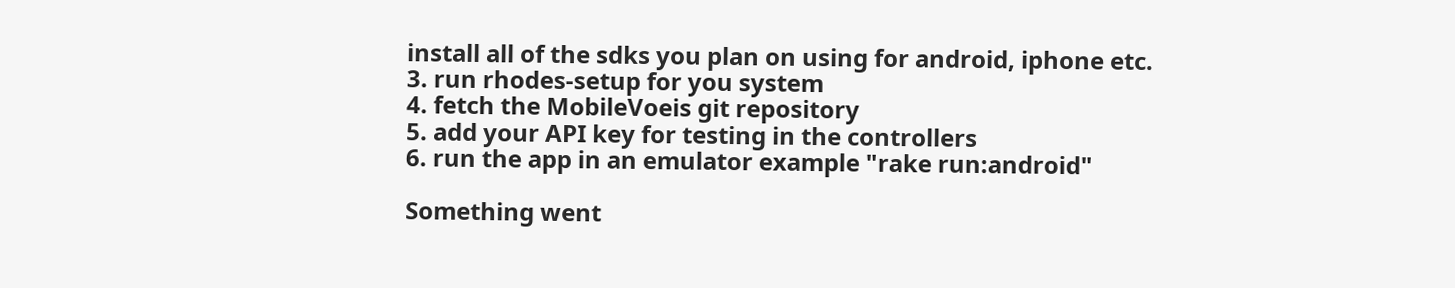install all of the sdks you plan on using for android, iphone etc.
3. run rhodes-setup for you system
4. fetch the MobileVoeis git repository
5. add your API key for testing in the controllers
6. run the app in an emulator example "rake run:android"

Something went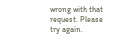wrong with that request. Please try again.